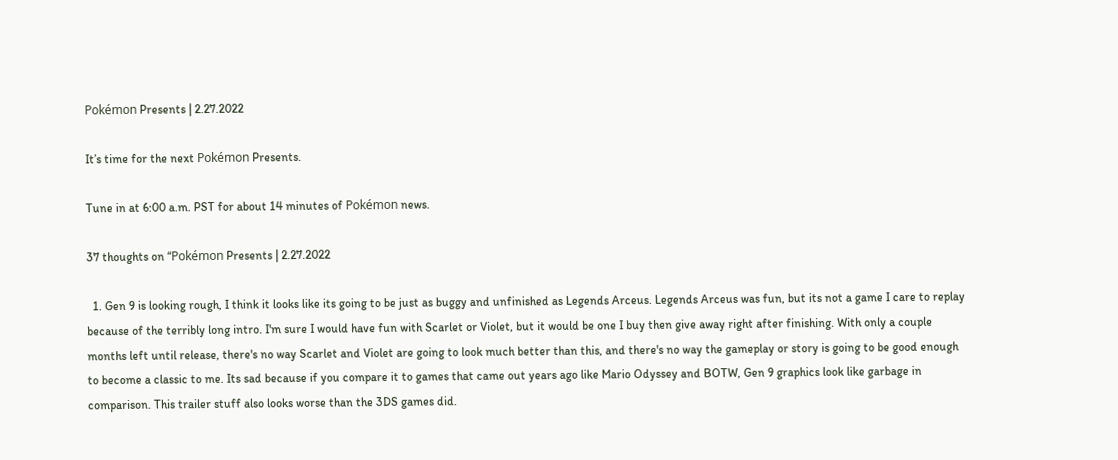Pokémon Presents | 2.27.2022

It’s time for the next Pokémon Presents.

Tune in at 6:00 a.m. PST for about 14 minutes of Pokémon news.

37 thoughts on “Pokémon Presents | 2.27.2022

  1. Gen 9 is looking rough, I think it looks like its going to be just as buggy and unfinished as Legends Arceus. Legends Arceus was fun, but its not a game I care to replay because of the terribly long intro. I'm sure I would have fun with Scarlet or Violet, but it would be one I buy then give away right after finishing. With only a couple months left until release, there's no way Scarlet and Violet are going to look much better than this, and there's no way the gameplay or story is going to be good enough to become a classic to me. Its sad because if you compare it to games that came out years ago like Mario Odyssey and BOTW, Gen 9 graphics look like garbage in comparison. This trailer stuff also looks worse than the 3DS games did.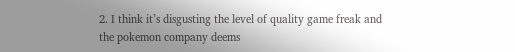2. I think it’s disgusting the level of quality game freak and the pokemon company deems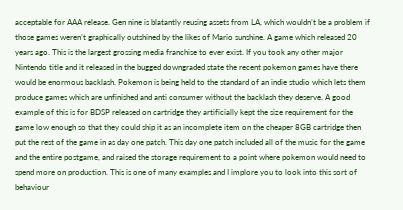acceptable for AAA release. Gen nine is blatantly reusing assets from LA, which wouldn’t be a problem if those games weren’t graphically outshined by the likes of Mario sunshine. A game which released 20 years ago. This is the largest grossing media franchise to ever exist. If you took any other major Nintendo title and it released in the bugged downgraded state the recent pokemon games have there would be enormous backlash. Pokemon is being held to the standard of an indie studio which lets them produce games which are unfinished and anti consumer without the backlash they deserve. A good example of this is for BDSP released on cartridge they artificially kept the size requirement for the game low enough so that they could ship it as an incomplete item on the cheaper 8GB cartridge then put the rest of the game in as day one patch. This day one patch included all of the music for the game and the entire postgame, and raised the storage requirement to a point where pokemon would need to spend more on production. This is one of many examples and I implore you to look into this sort of behaviour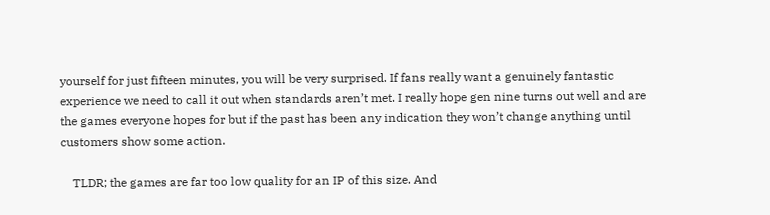yourself for just fifteen minutes, you will be very surprised. If fans really want a genuinely fantastic experience we need to call it out when standards aren’t met. I really hope gen nine turns out well and are the games everyone hopes for but if the past has been any indication they won’t change anything until customers show some action.

    TLDR; the games are far too low quality for an IP of this size. And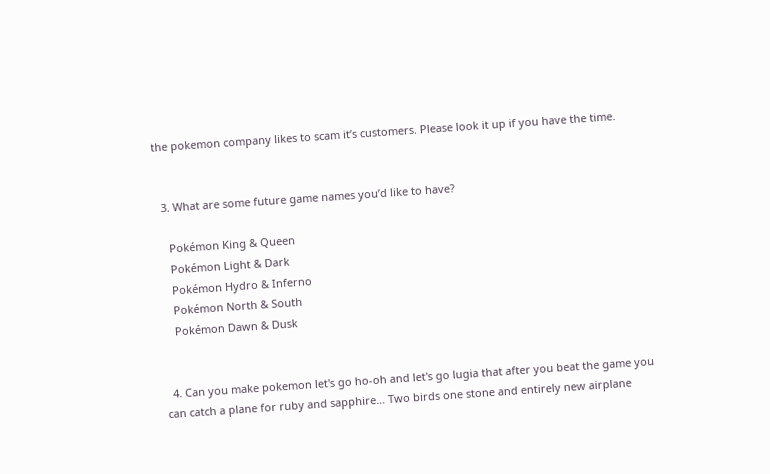the pokemon company likes to scam it’s customers. Please look it up if you have the time.


  3. What are some future game names you’d like to have?

    Pokémon King & Queen
    Pokémon Light & Dark
    Pokémon Hydro & Inferno
    Pokémon North & South
    Pokémon Dawn & Dusk


  4. Can you make pokemon let's go ho-oh and let's go lugia that after you beat the game you can catch a plane for ruby and sapphire… Two birds one stone and entirely new airplane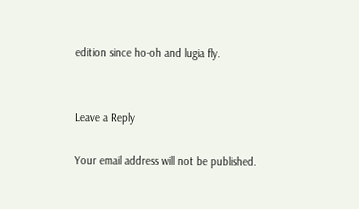edition since ho-oh and lugia fly.


Leave a Reply

Your email address will not be published.